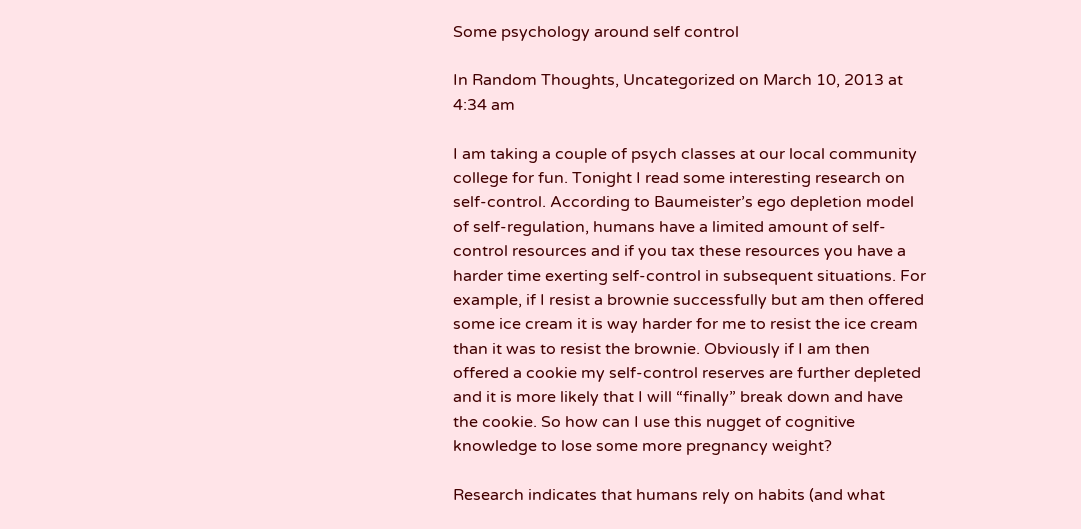Some psychology around self control

In Random Thoughts, Uncategorized on March 10, 2013 at 4:34 am

I am taking a couple of psych classes at our local community college for fun. Tonight I read some interesting research on self-control. According to Baumeister’s ego depletion model of self-regulation, humans have a limited amount of self-control resources and if you tax these resources you have a harder time exerting self-control in subsequent situations. For example, if I resist a brownie successfully but am then offered some ice cream it is way harder for me to resist the ice cream than it was to resist the brownie. Obviously if I am then offered a cookie my self-control reserves are further depleted and it is more likely that I will “finally” break down and have the cookie. So how can I use this nugget of cognitive knowledge to lose some more pregnancy weight?

Research indicates that humans rely on habits (and what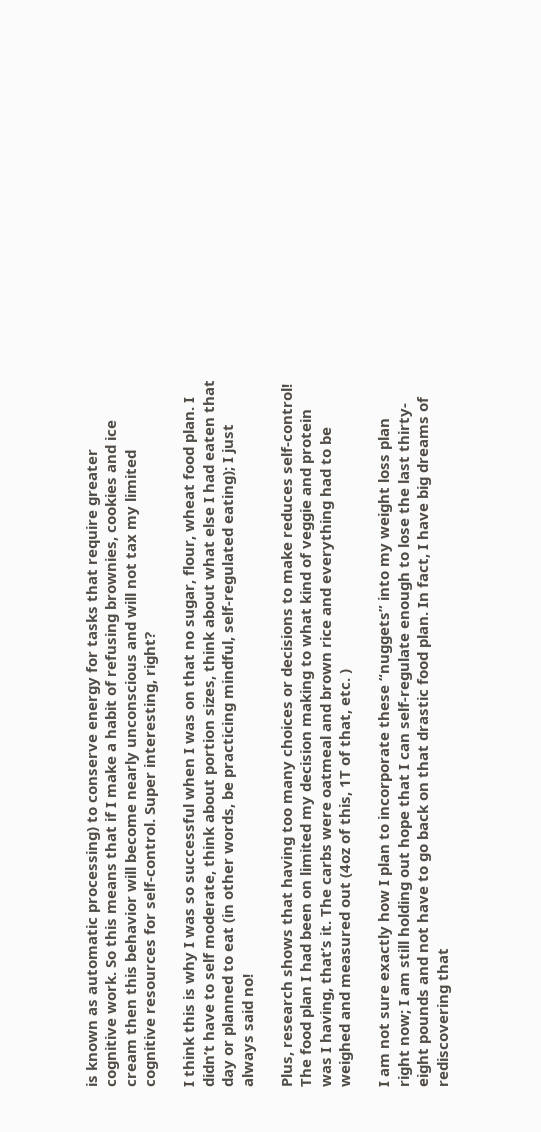is known as automatic processing) to conserve energy for tasks that require greater cognitive work. So this means that if I make a habit of refusing brownies, cookies and ice cream then this behavior will become nearly unconscious and will not tax my limited cognitive resources for self-control. Super interesting, right?

I think this is why I was so successful when I was on that no sugar, flour, wheat food plan. I didn’t have to self moderate, think about portion sizes, think about what else I had eaten that day or planned to eat (in other words, be practicing mindful, self-regulated eating); I just always said no!

Plus, research shows that having too many choices or decisions to make reduces self-control! The food plan I had been on limited my decision making to what kind of veggie and protein was I having, that’s it. The carbs were oatmeal and brown rice and everything had to be weighed and measured out (4oz of this, 1T of that, etc. )

I am not sure exactly how I plan to incorporate these “nuggets” into my weight loss plan right now; I am still holding out hope that I can self-regulate enough to lose the last thirty-eight pounds and not have to go back on that drastic food plan. In fact, I have big dreams of rediscovering that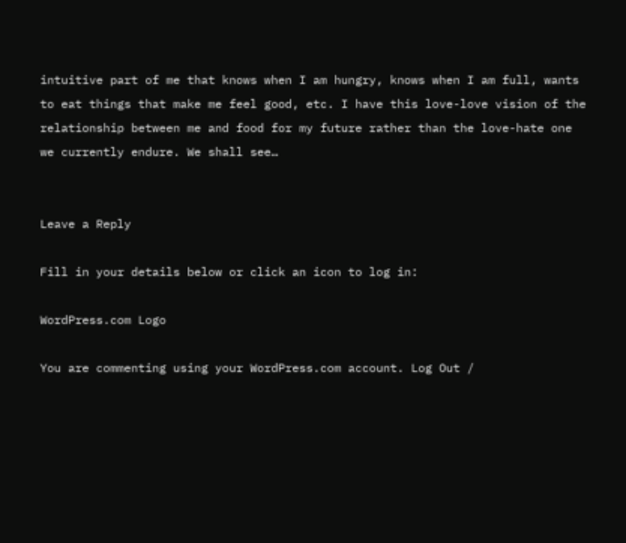intuitive part of me that knows when I am hungry, knows when I am full, wants to eat things that make me feel good, etc. I have this love-love vision of the relationship between me and food for my future rather than the love-hate one we currently endure. We shall see…


Leave a Reply

Fill in your details below or click an icon to log in:

WordPress.com Logo

You are commenting using your WordPress.com account. Log Out /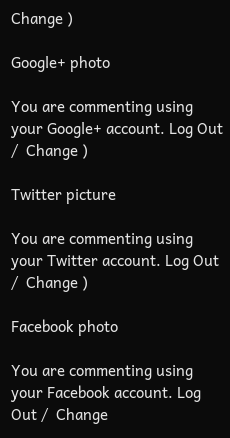Change )

Google+ photo

You are commenting using your Google+ account. Log Out /  Change )

Twitter picture

You are commenting using your Twitter account. Log Out /  Change )

Facebook photo

You are commenting using your Facebook account. Log Out /  Change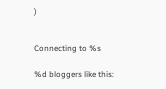)


Connecting to %s

%d bloggers like this: